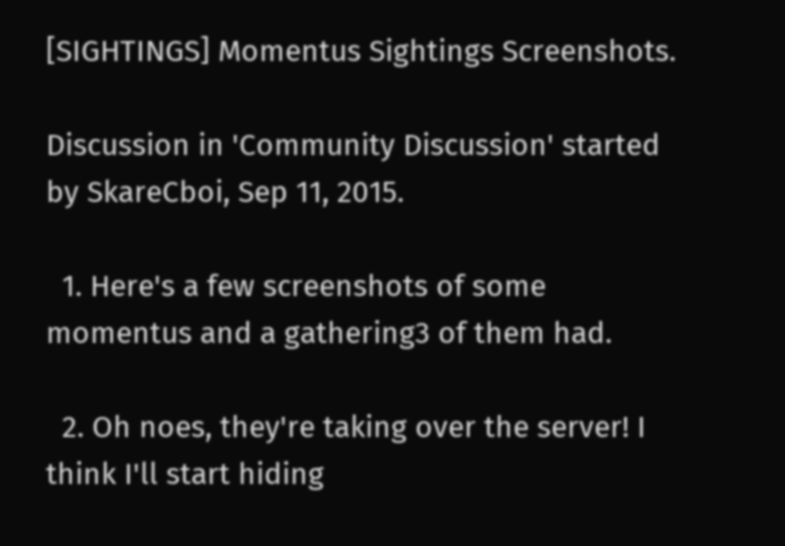[SIGHTINGS] Momentus Sightings Screenshots.

Discussion in 'Community Discussion' started by SkareCboi, Sep 11, 2015.

  1. Here's a few screenshots of some momentus and a gathering3 of them had.

  2. Oh noes, they're taking over the server! I think I'll start hiding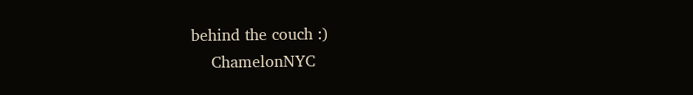behind the couch :)
    ChamelonNYC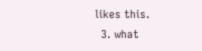likes this.
  3. what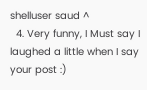shelluser saud ^
  4. Very funny, I Must say I laughed a little when I say your post :)